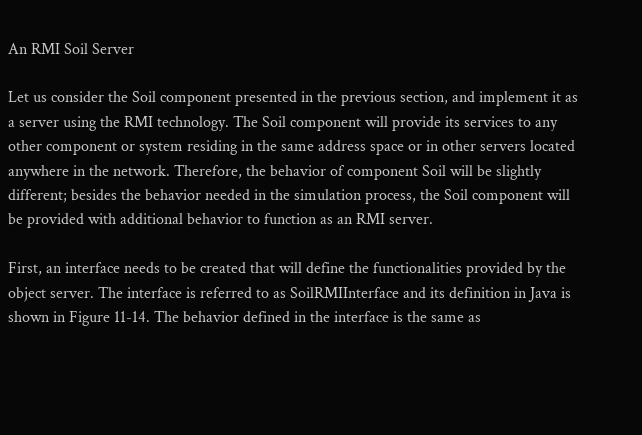An RMI Soil Server

Let us consider the Soil component presented in the previous section, and implement it as a server using the RMI technology. The Soil component will provide its services to any other component or system residing in the same address space or in other servers located anywhere in the network. Therefore, the behavior of component Soil will be slightly different; besides the behavior needed in the simulation process, the Soil component will be provided with additional behavior to function as an RMI server.

First, an interface needs to be created that will define the functionalities provided by the object server. The interface is referred to as SoilRMIInterface and its definition in Java is shown in Figure 11-14. The behavior defined in the interface is the same as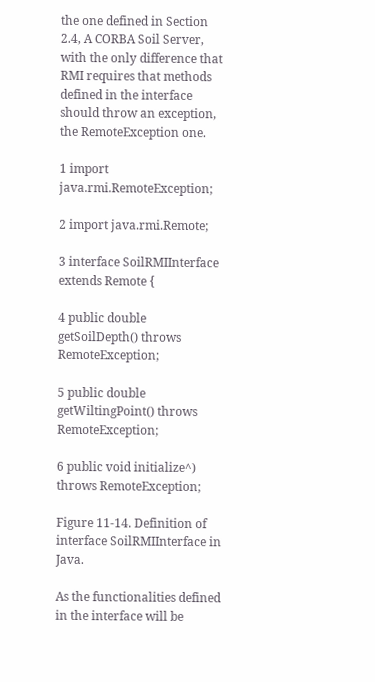the one defined in Section 2.4, A CORBA Soil Server, with the only difference that RMI requires that methods defined in the interface should throw an exception, the RemoteException one.

1 import java.rmi.RemoteException;

2 import java.rmi.Remote;

3 interface SoilRMIInterface extends Remote {

4 public double getSoilDepth() throws RemoteException;

5 public double getWiltingPoint() throws RemoteException;

6 public void initialize^) throws RemoteException;

Figure 11-14. Definition of interface SoilRMIInterface in Java.

As the functionalities defined in the interface will be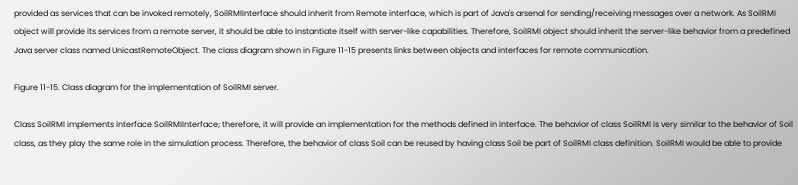provided as services that can be invoked remotely, SoilRMIInterface should inherit from Remote interface, which is part of Java's arsenal for sending/receiving messages over a network. As SoilRMI object will provide its services from a remote server, it should be able to instantiate itself with server-like capabilities. Therefore, SoilRMI object should inherit the server-like behavior from a predefined Java server class named UnicastRemoteObject. The class diagram shown in Figure 11-15 presents links between objects and interfaces for remote communication.

Figure 11-15. Class diagram for the implementation of SoilRMI server.

Class SoilRMI implements interface SoilRMIInterface; therefore, it will provide an implementation for the methods defined in interface. The behavior of class SoilRMI is very similar to the behavior of Soil class, as they play the same role in the simulation process. Therefore, the behavior of class Soil can be reused by having class Soil be part of SoilRMI class definition. SoilRMI would be able to provide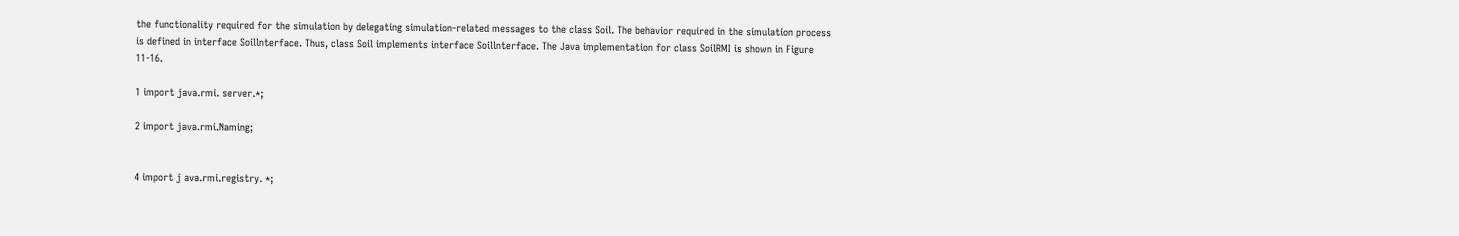the functionality required for the simulation by delegating simulation-related messages to the class Soil. The behavior required in the simulation process is defined in interface Soillnterface. Thus, class Soil implements interface Soillnterface. The Java implementation for class SoilRMI is shown in Figure 11-16.

1 import java.rmi. server.*;

2 import java.rmi.Naming;


4 import j ava.rmi.registry. *;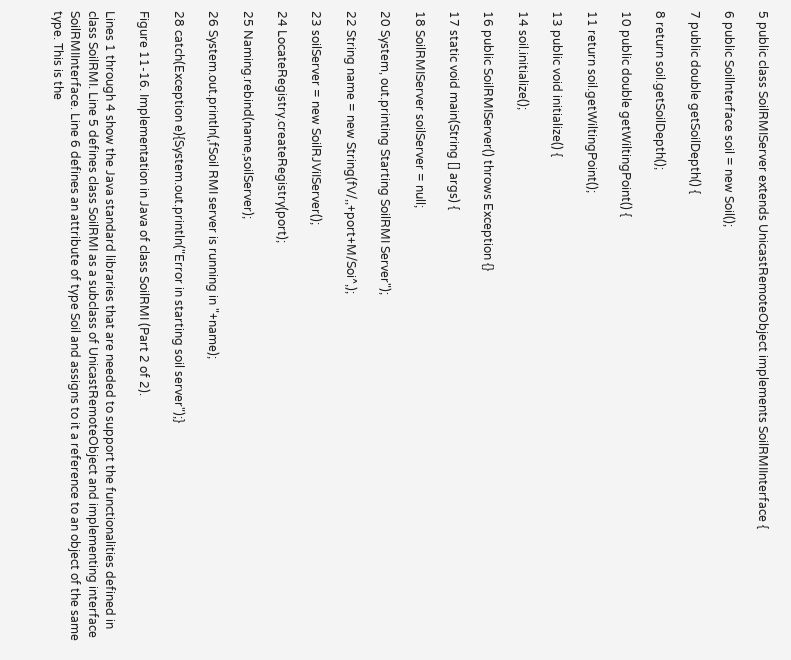5 public class SoilRMIServer extends UnicastRemoteObject implements SoilRMIInterface {

6 public Soillnterface soil = new Soil();

7 public double getSoilDepth() {

8 return soil.getSoilDepth();

10 public double getWiltingPoint() {

11 return soil.getWiltingPoint();

13 public void initialize() {

14 soil.initialize();

16 public SoilRMIServer() throws Exception {}

17 static void main(String [] args) {

18 SoilRMIServer soilServer = null;

20 System, out.printing Starting SoilRMI Server");

22 String name = new String(fV/,,+port+M/Soi^,);

23 soilServer = new SoilRJViIServer();

24 LocateRegistry.createRegistry(port);

25 Naming.rebind(name,soilServer);

26 System.out.println(,fSoil RMI server is running in "+name);

28 catch(Exception e){System.out.println("Error in starting soil server");}

Figure 11-16. Implementation in Java of class SoilRMI (Part 2 of 2).

Lines 1 through 4 show the Java standard libraries that are needed to support the functionalities defined in class SoilRMI. Line 5 defines class SoilRMI as a subclass of UnicastRemoteObject and implementing interface SoilRMIInterface. Line 6 defines an attribute of type Soil and assigns to it a reference to an object of the same type. This is the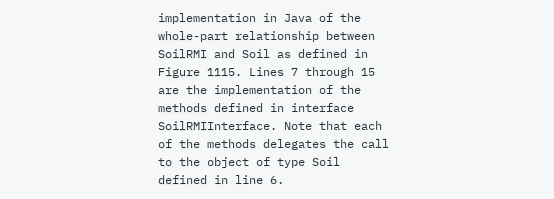implementation in Java of the whole-part relationship between SoilRMI and Soil as defined in Figure 1115. Lines 7 through 15 are the implementation of the methods defined in interface SoilRMIInterface. Note that each of the methods delegates the call to the object of type Soil defined in line 6.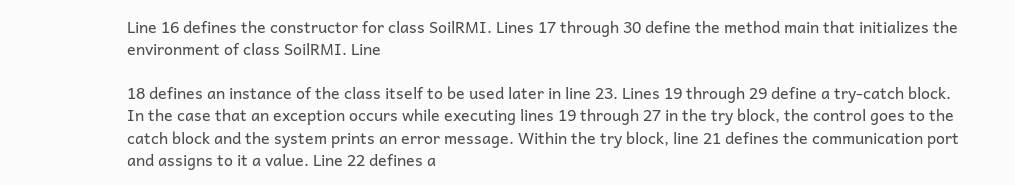Line 16 defines the constructor for class SoilRMI. Lines 17 through 30 define the method main that initializes the environment of class SoilRMI. Line

18 defines an instance of the class itself to be used later in line 23. Lines 19 through 29 define a try-catch block. In the case that an exception occurs while executing lines 19 through 27 in the try block, the control goes to the catch block and the system prints an error message. Within the try block, line 21 defines the communication port and assigns to it a value. Line 22 defines a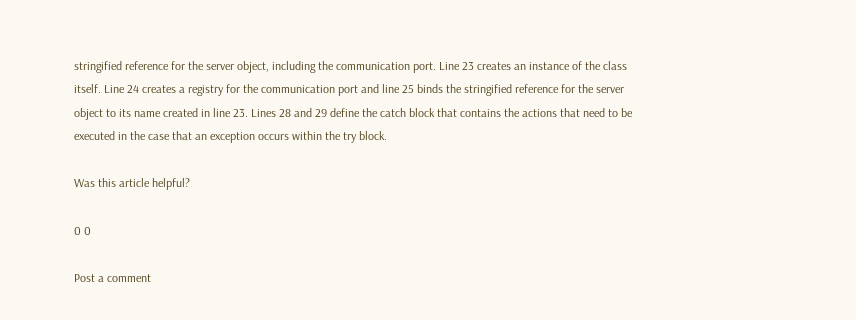stringified reference for the server object, including the communication port. Line 23 creates an instance of the class itself. Line 24 creates a registry for the communication port and line 25 binds the stringified reference for the server object to its name created in line 23. Lines 28 and 29 define the catch block that contains the actions that need to be executed in the case that an exception occurs within the try block.

Was this article helpful?

0 0

Post a comment